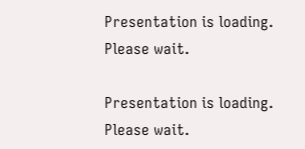Presentation is loading. Please wait.

Presentation is loading. Please wait.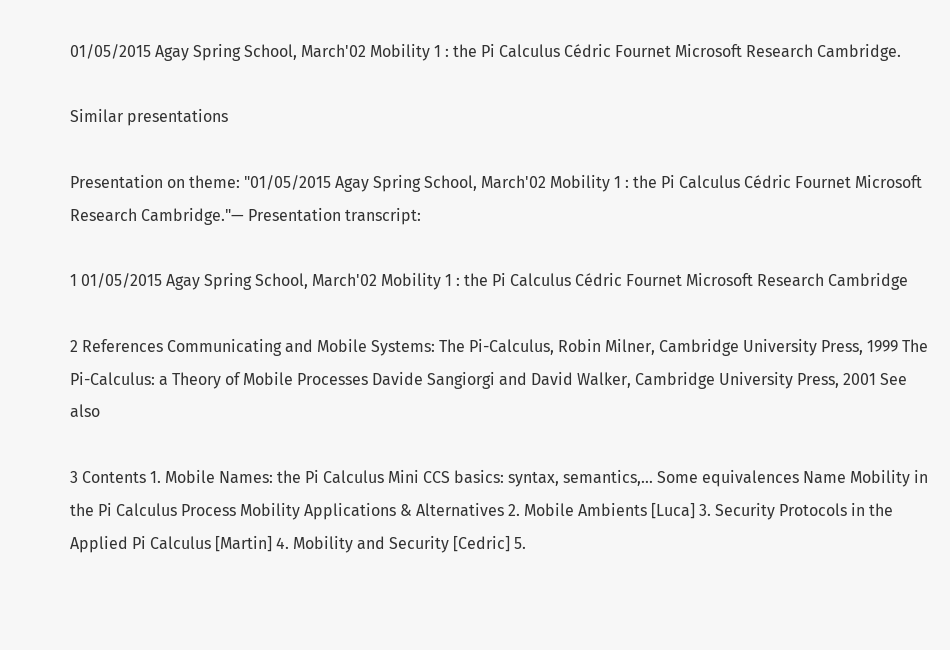01/05/2015 Agay Spring School, March'02 Mobility 1 : the Pi Calculus Cédric Fournet Microsoft Research Cambridge.

Similar presentations

Presentation on theme: "01/05/2015 Agay Spring School, March'02 Mobility 1 : the Pi Calculus Cédric Fournet Microsoft Research Cambridge."— Presentation transcript:

1 01/05/2015 Agay Spring School, March'02 Mobility 1 : the Pi Calculus Cédric Fournet Microsoft Research Cambridge

2 References Communicating and Mobile Systems: The Pi-Calculus, Robin Milner, Cambridge University Press, 1999 The Pi-Calculus: a Theory of Mobile Processes Davide Sangiorgi and David Walker, Cambridge University Press, 2001 See also

3 Contents 1. Mobile Names: the Pi Calculus Mini CCS basics: syntax, semantics,… Some equivalences Name Mobility in the Pi Calculus Process Mobility Applications & Alternatives 2. Mobile Ambients [Luca] 3. Security Protocols in the Applied Pi Calculus [Martin] 4. Mobility and Security [Cedric] 5.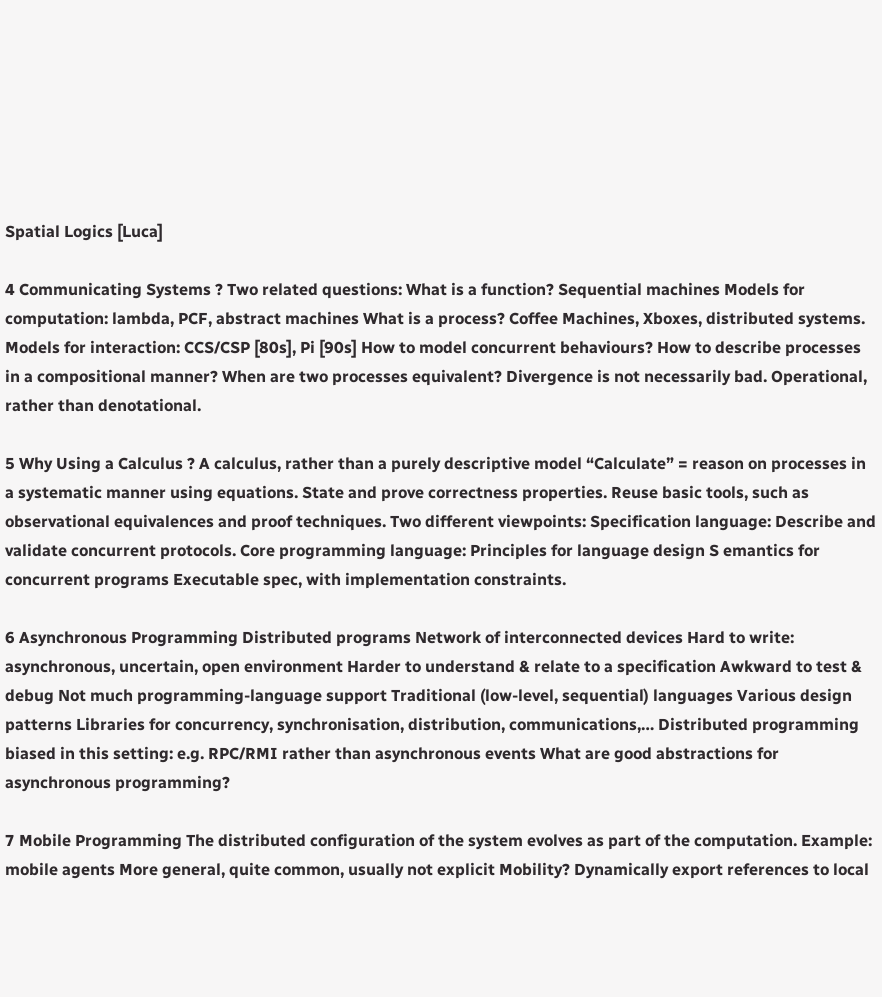Spatial Logics [Luca]

4 Communicating Systems ? Two related questions: What is a function? Sequential machines Models for computation: lambda, PCF, abstract machines What is a process? Coffee Machines, Xboxes, distributed systems. Models for interaction: CCS/CSP [80s], Pi [90s] How to model concurrent behaviours? How to describe processes in a compositional manner? When are two processes equivalent? Divergence is not necessarily bad. Operational, rather than denotational.

5 Why Using a Calculus ? A calculus, rather than a purely descriptive model “Calculate” = reason on processes in a systematic manner using equations. State and prove correctness properties. Reuse basic tools, such as observational equivalences and proof techniques. Two different viewpoints: Specification language: Describe and validate concurrent protocols. Core programming language: Principles for language design S emantics for concurrent programs Executable spec, with implementation constraints.

6 Asynchronous Programming Distributed programs Network of interconnected devices Hard to write: asynchronous, uncertain, open environment Harder to understand & relate to a specification Awkward to test & debug Not much programming-language support Traditional (low-level, sequential) languages Various design patterns Libraries for concurrency, synchronisation, distribution, communications,… Distributed programming biased in this setting: e.g. RPC/RMI rather than asynchronous events What are good abstractions for asynchronous programming?

7 Mobile Programming The distributed configuration of the system evolves as part of the computation. Example: mobile agents More general, quite common, usually not explicit Mobility? Dynamically export references to local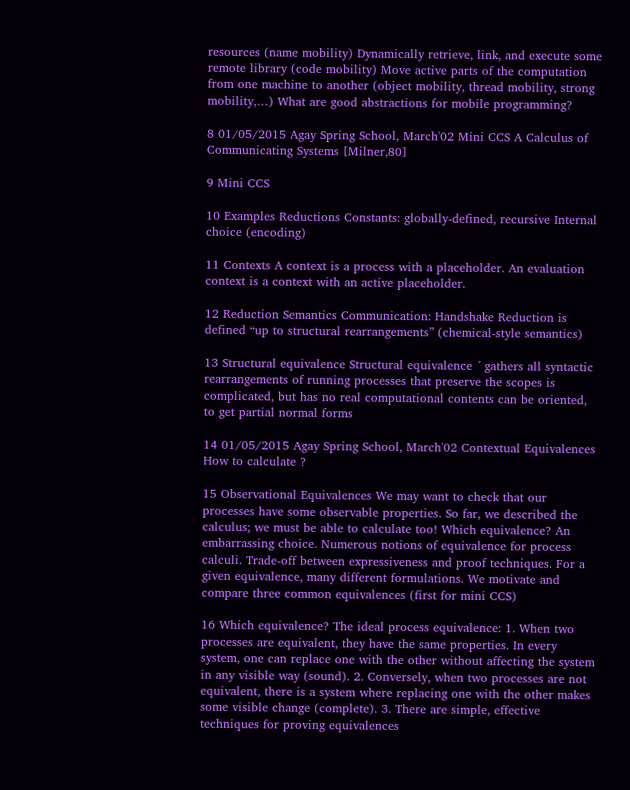resources (name mobility) Dynamically retrieve, link, and execute some remote library (code mobility) Move active parts of the computation from one machine to another (object mobility, thread mobility, strong mobility,…) What are good abstractions for mobile programming?

8 01/05/2015 Agay Spring School, March'02 Mini CCS A Calculus of Communicating Systems [Milner,80]

9 Mini CCS

10 Examples Reductions Constants: globally-defined, recursive Internal choice (encoding)

11 Contexts A context is a process with a placeholder. An evaluation context is a context with an active placeholder.

12 Reduction Semantics Communication: Handshake Reduction is defined “up to structural rearrangements” (chemical-style semantics)

13 Structural equivalence Structural equivalence ´ gathers all syntactic rearrangements of running processes that preserve the scopes is complicated, but has no real computational contents can be oriented, to get partial normal forms

14 01/05/2015 Agay Spring School, March'02 Contextual Equivalences How to calculate ?

15 Observational Equivalences We may want to check that our processes have some observable properties. So far, we described the calculus; we must be able to calculate too! Which equivalence? An embarrassing choice. Numerous notions of equivalence for process calculi. Trade-off between expressiveness and proof techniques. For a given equivalence, many different formulations. We motivate and compare three common equivalences (first for mini CCS)

16 Which equivalence? The ideal process equivalence: 1. When two processes are equivalent, they have the same properties. In every system, one can replace one with the other without affecting the system in any visible way (sound). 2. Conversely, when two processes are not equivalent, there is a system where replacing one with the other makes some visible change (complete). 3. There are simple, effective techniques for proving equivalences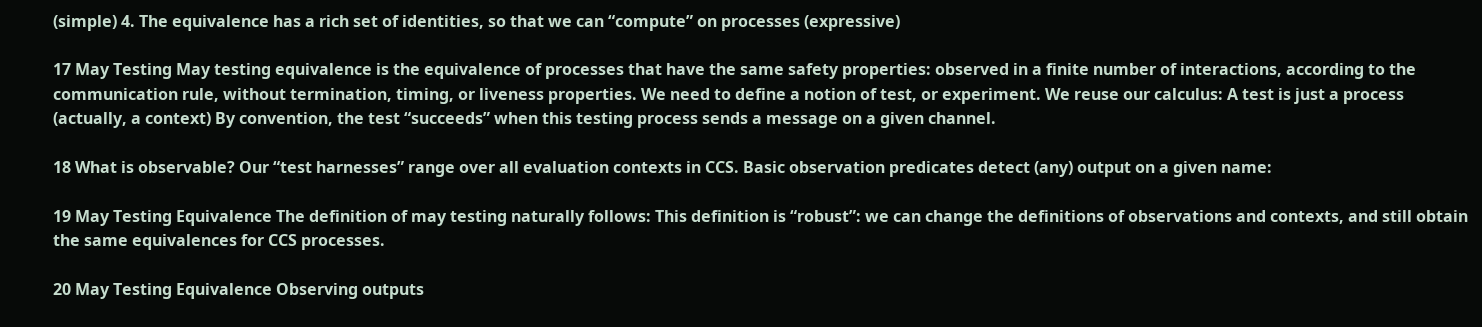(simple) 4. The equivalence has a rich set of identities, so that we can “compute” on processes (expressive)

17 May Testing May testing equivalence is the equivalence of processes that have the same safety properties: observed in a finite number of interactions, according to the communication rule, without termination, timing, or liveness properties. We need to define a notion of test, or experiment. We reuse our calculus: A test is just a process (actually, a context) By convention, the test “succeeds” when this testing process sends a message on a given channel.

18 What is observable? Our “test harnesses” range over all evaluation contexts in CCS. Basic observation predicates detect (any) output on a given name:

19 May Testing Equivalence The definition of may testing naturally follows: This definition is “robust”: we can change the definitions of observations and contexts, and still obtain the same equivalences for CCS processes.

20 May Testing Equivalence Observing outputs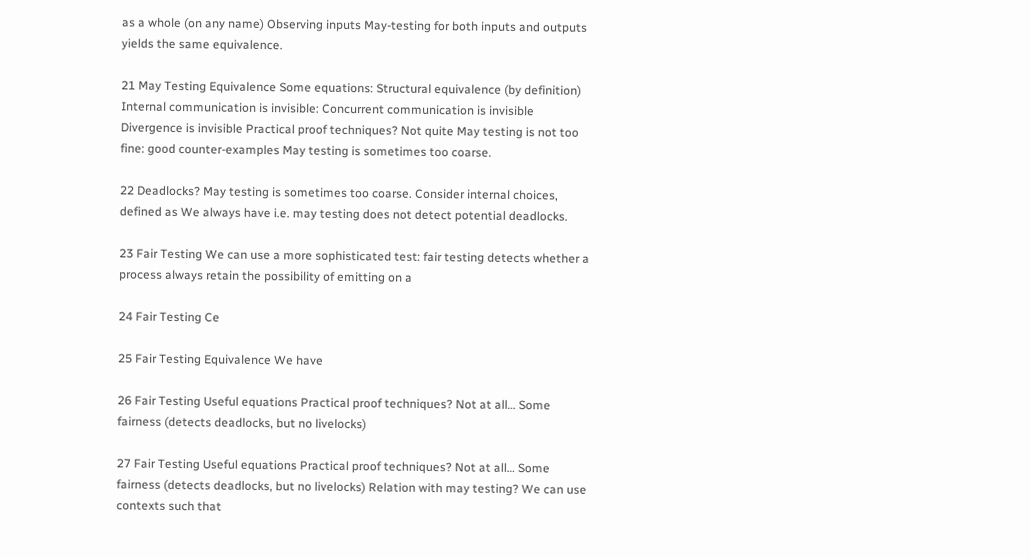as a whole (on any name) Observing inputs May-testing for both inputs and outputs yields the same equivalence.

21 May Testing Equivalence Some equations: Structural equivalence (by definition) Internal communication is invisible: Concurrent communication is invisible Divergence is invisible Practical proof techniques? Not quite May testing is not too fine: good counter-examples May testing is sometimes too coarse.

22 Deadlocks? May testing is sometimes too coarse. Consider internal choices, defined as We always have i.e. may testing does not detect potential deadlocks.

23 Fair Testing We can use a more sophisticated test: fair testing detects whether a process always retain the possibility of emitting on a

24 Fair Testing Ce

25 Fair Testing Equivalence We have

26 Fair Testing Useful equations Practical proof techniques? Not at all… Some fairness (detects deadlocks, but no livelocks)

27 Fair Testing Useful equations Practical proof techniques? Not at all… Some fairness (detects deadlocks, but no livelocks) Relation with may testing? We can use contexts such that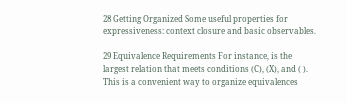28 Getting Organized Some useful properties for expressiveness: context closure and basic observables.

29 Equivalence Requirements For instance, is the largest relation that meets conditions (C), (X), and ( ). This is a convenient way to organize equivalences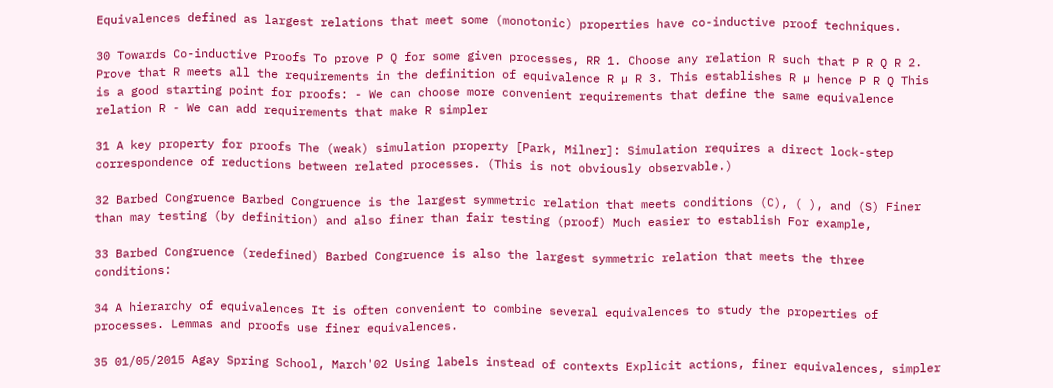Equivalences defined as largest relations that meet some (monotonic) properties have co-inductive proof techniques.

30 Towards Co-inductive Proofs To prove P Q for some given processes, RR 1. Choose any relation R such that P R Q R 2. Prove that R meets all the requirements in the definition of equivalence R µ R 3. This establishes R µ hence P R Q This is a good starting point for proofs: - We can choose more convenient requirements that define the same equivalence relation R - We can add requirements that make R simpler

31 A key property for proofs The (weak) simulation property [Park, Milner]: Simulation requires a direct lock-step correspondence of reductions between related processes. (This is not obviously observable.)

32 Barbed Congruence Barbed Congruence is the largest symmetric relation that meets conditions (C), ( ), and (S) Finer than may testing (by definition) and also finer than fair testing (proof) Much easier to establish For example,

33 Barbed Congruence (redefined) Barbed Congruence is also the largest symmetric relation that meets the three conditions:

34 A hierarchy of equivalences It is often convenient to combine several equivalences to study the properties of processes. Lemmas and proofs use finer equivalences.

35 01/05/2015 Agay Spring School, March'02 Using labels instead of contexts Explicit actions, finer equivalences, simpler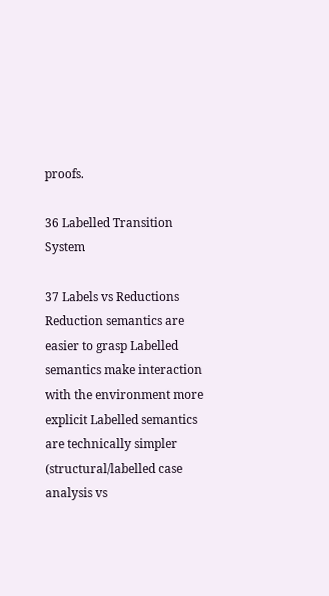proofs.

36 Labelled Transition System

37 Labels vs Reductions Reduction semantics are easier to grasp Labelled semantics make interaction with the environment more explicit Labelled semantics are technically simpler (structural/labelled case analysis vs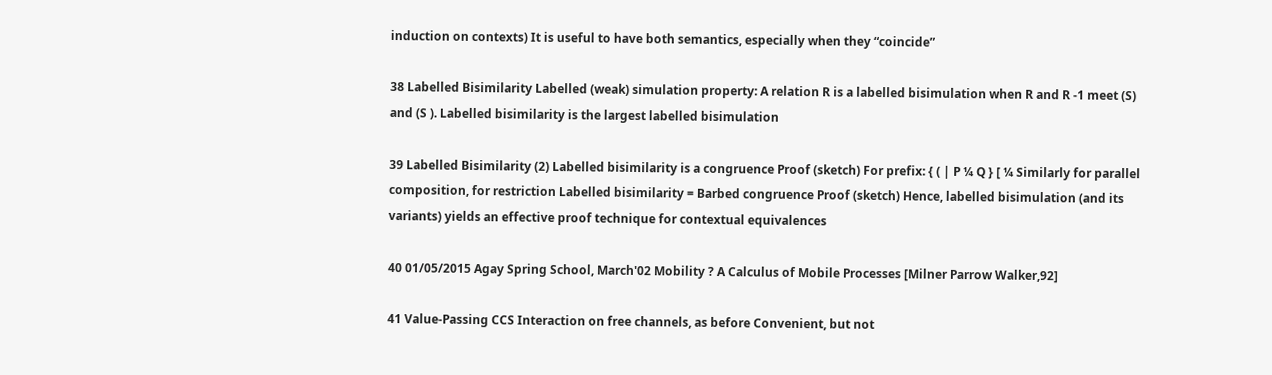induction on contexts) It is useful to have both semantics, especially when they “coincide”

38 Labelled Bisimilarity Labelled (weak) simulation property: A relation R is a labelled bisimulation when R and R -1 meet (S) and (S ). Labelled bisimilarity is the largest labelled bisimulation

39 Labelled Bisimilarity (2) Labelled bisimilarity is a congruence Proof (sketch) For prefix: { ( | P ¼ Q } [ ¼ Similarly for parallel composition, for restriction Labelled bisimilarity = Barbed congruence Proof (sketch) Hence, labelled bisimulation (and its variants) yields an effective proof technique for contextual equivalences

40 01/05/2015 Agay Spring School, March'02 Mobility ? A Calculus of Mobile Processes [Milner Parrow Walker,92]

41 Value-Passing CCS Interaction on free channels, as before Convenient, but not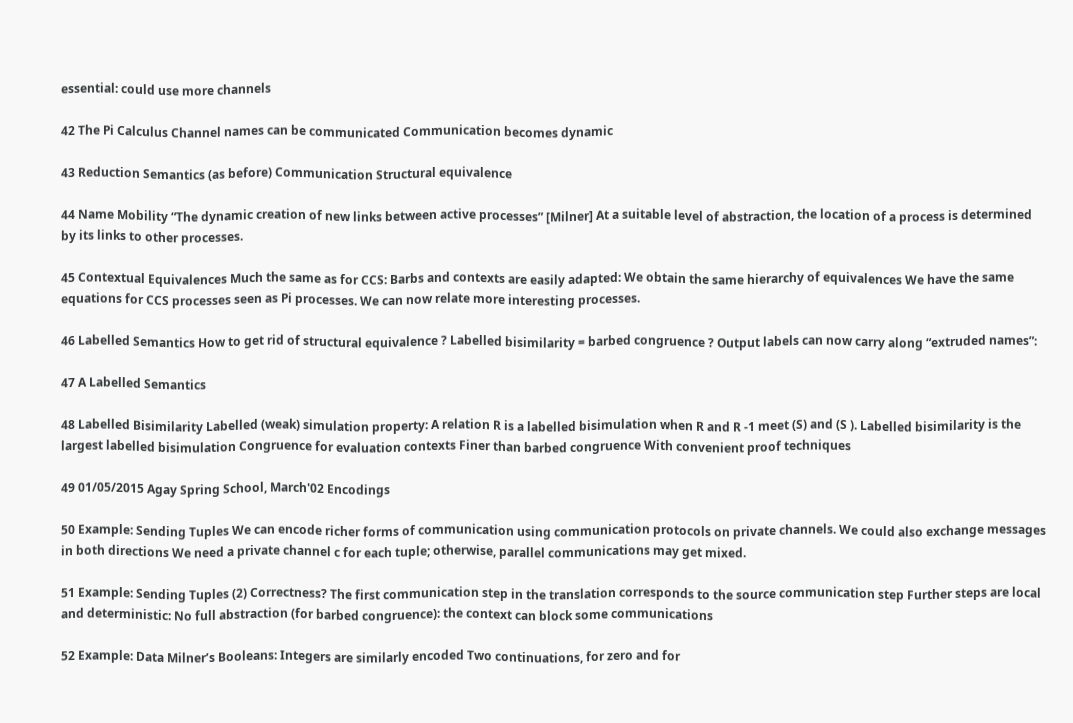essential: could use more channels

42 The Pi Calculus Channel names can be communicated Communication becomes dynamic

43 Reduction Semantics (as before) Communication Structural equivalence

44 Name Mobility “The dynamic creation of new links between active processes” [Milner] At a suitable level of abstraction, the location of a process is determined by its links to other processes.

45 Contextual Equivalences Much the same as for CCS: Barbs and contexts are easily adapted: We obtain the same hierarchy of equivalences We have the same equations for CCS processes seen as Pi processes. We can now relate more interesting processes.

46 Labelled Semantics How to get rid of structural equivalence ? Labelled bisimilarity = barbed congruence ? Output labels can now carry along “extruded names”:

47 A Labelled Semantics

48 Labelled Bisimilarity Labelled (weak) simulation property: A relation R is a labelled bisimulation when R and R -1 meet (S) and (S ). Labelled bisimilarity is the largest labelled bisimulation Congruence for evaluation contexts Finer than barbed congruence With convenient proof techniques

49 01/05/2015 Agay Spring School, March'02 Encodings

50 Example: Sending Tuples We can encode richer forms of communication using communication protocols on private channels. We could also exchange messages in both directions We need a private channel c for each tuple; otherwise, parallel communications may get mixed.

51 Example: Sending Tuples (2) Correctness? The first communication step in the translation corresponds to the source communication step Further steps are local and deterministic: No full abstraction (for barbed congruence): the context can block some communications

52 Example: Data Milner’s Booleans: Integers are similarly encoded Two continuations, for zero and for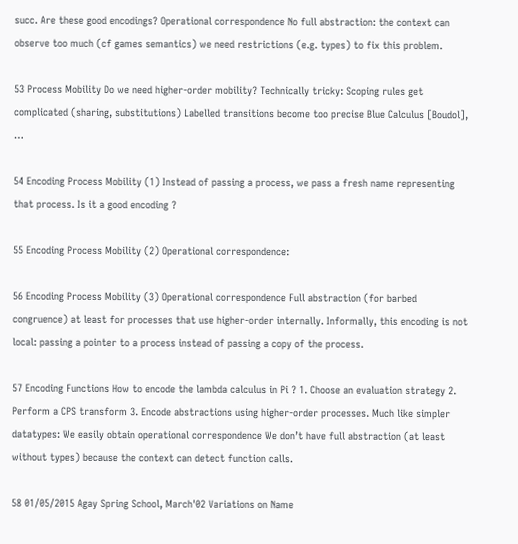succ. Are these good encodings? Operational correspondence No full abstraction: the context can observe too much (cf games semantics) we need restrictions (e.g. types) to fix this problem.

53 Process Mobility Do we need higher-order mobility? Technically tricky: Scoping rules get complicated (sharing, substitutions) Labelled transitions become too precise Blue Calculus [Boudol], …

54 Encoding Process Mobility (1) Instead of passing a process, we pass a fresh name representing that process. Is it a good encoding ?

55 Encoding Process Mobility (2) Operational correspondence:

56 Encoding Process Mobility (3) Operational correspondence Full abstraction (for barbed congruence) at least for processes that use higher-order internally. Informally, this encoding is not local: passing a pointer to a process instead of passing a copy of the process.

57 Encoding Functions How to encode the lambda calculus in Pi ? 1. Choose an evaluation strategy 2. Perform a CPS transform 3. Encode abstractions using higher-order processes. Much like simpler datatypes: We easily obtain operational correspondence We don’t have full abstraction (at least without types) because the context can detect function calls.

58 01/05/2015 Agay Spring School, March'02 Variations on Name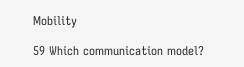Mobility

59 Which communication model?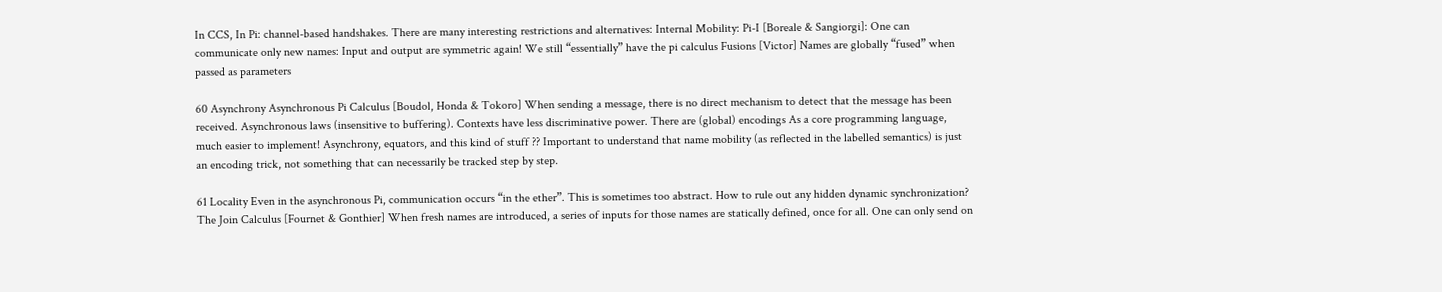In CCS, In Pi: channel-based handshakes. There are many interesting restrictions and alternatives: Internal Mobility: Pi-I [Boreale & Sangiorgi]: One can communicate only new names: Input and output are symmetric again! We still “essentially” have the pi calculus Fusions [Victor] Names are globally “fused” when passed as parameters

60 Asynchrony Asynchronous Pi Calculus [Boudol, Honda & Tokoro] When sending a message, there is no direct mechanism to detect that the message has been received. Asynchronous laws (insensitive to buffering). Contexts have less discriminative power. There are (global) encodings As a core programming language, much easier to implement! Asynchrony, equators, and this kind of stuff ?? Important to understand that name mobility (as reflected in the labelled semantics) is just an encoding trick, not something that can necessarily be tracked step by step.

61 Locality Even in the asynchronous Pi, communication occurs “in the ether”. This is sometimes too abstract. How to rule out any hidden dynamic synchronization? The Join Calculus [Fournet & Gonthier] When fresh names are introduced, a series of inputs for those names are statically defined, once for all. One can only send on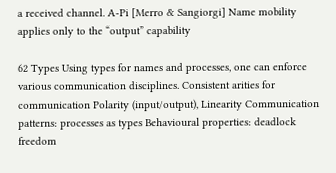a received channel. A-Pi [Merro & Sangiorgi] Name mobility applies only to the “output” capability

62 Types Using types for names and processes, one can enforce various communication disciplines. Consistent arities for communication Polarity (input/output), Linearity Communication patterns: processes as types Behavioural properties: deadlock freedom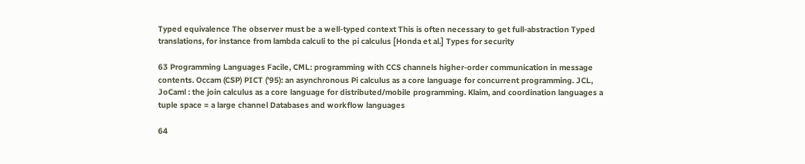Typed equivalence The observer must be a well-typed context This is often necessary to get full-abstraction Typed translations, for instance from lambda calculi to the pi calculus [Honda et al.] Types for security

63 Programming Languages Facile, CML: programming with CCS channels higher-order communication in message contents. Occam (CSP) PICT (’95): an asynchronous Pi calculus as a core language for concurrent programming. JCL, JoCaml : the join calculus as a core language for distributed/mobile programming. Klaim, and coordination languages a tuple space = a large channel Databases and workflow languages

64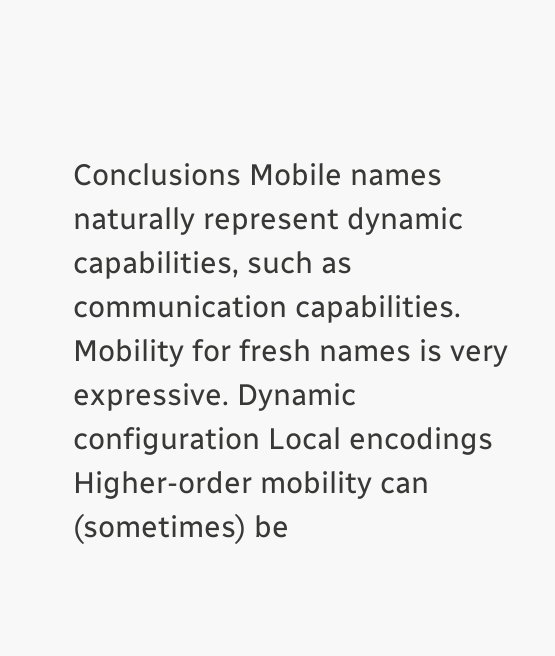Conclusions Mobile names naturally represent dynamic capabilities, such as communication capabilities. Mobility for fresh names is very expressive. Dynamic configuration Local encodings Higher-order mobility can (sometimes) be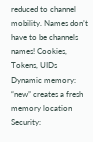reduced to channel mobility. Names don’t have to be channels names! Cookies, Tokens, UIDs Dynamic memory: “new” creates a fresh memory location Security: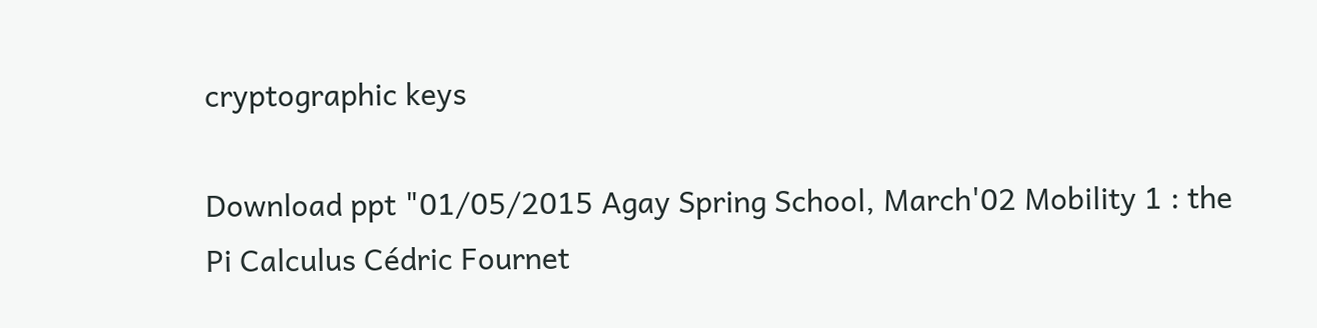cryptographic keys

Download ppt "01/05/2015 Agay Spring School, March'02 Mobility 1 : the Pi Calculus Cédric Fournet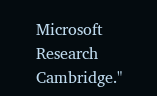Microsoft Research Cambridge."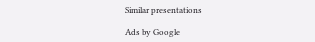Similar presentations

Ads by Google